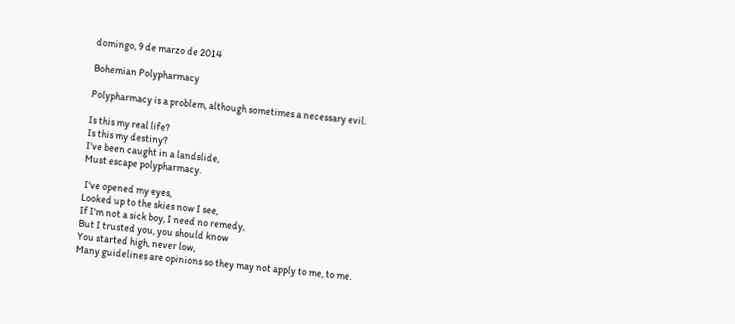domingo, 9 de marzo de 2014

Bohemian Polypharmacy

Polypharmacy is a problem, although sometimes a necessary evil.

Is this my real life?
Is this my destiny?
I've been caught in a landslide,
Must escape polypharmacy.

 I've opened my eyes,
Looked up to the skies now I see,
If I'm not a sick boy, I need no remedy,
But I trusted you, you should know
You started high, never low,
Many guidelines are opinions so they may not apply to me, to me.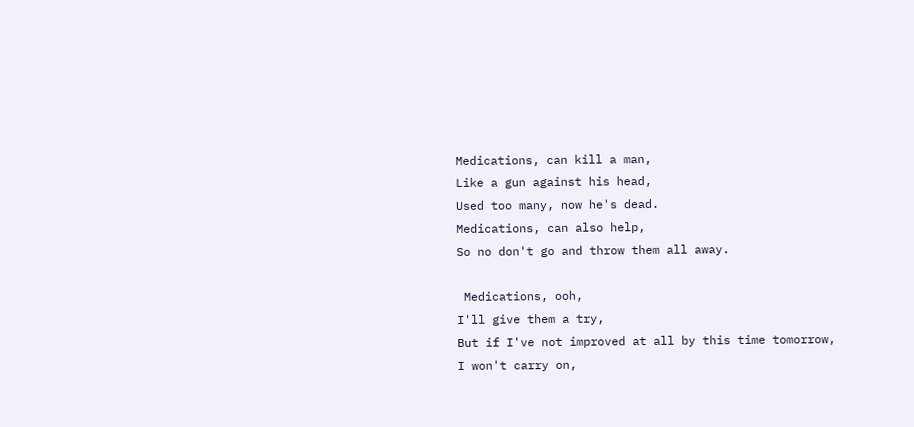Medications, can kill a man,
Like a gun against his head,
Used too many, now he's dead.
Medications, can also help,
So no don't go and throw them all away.

 Medications, ooh,
I'll give them a try,
But if I've not improved at all by this time tomorrow,
I won't carry on,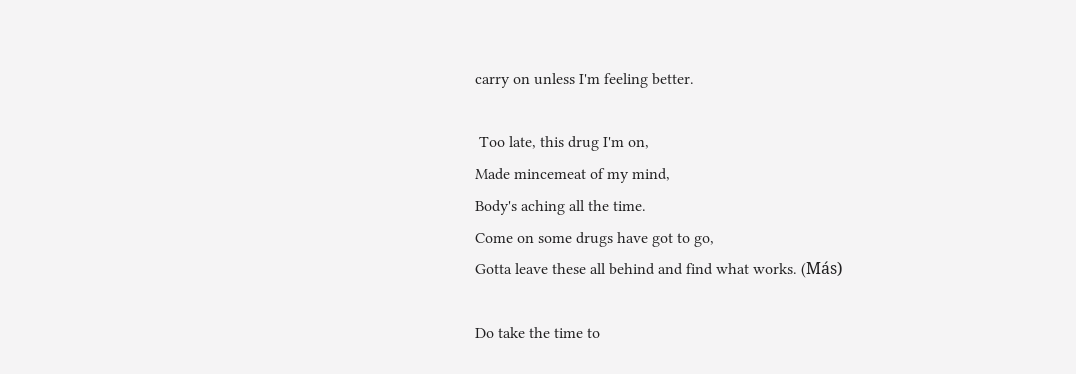carry on unless I'm feeling better.

 Too late, this drug I'm on,
Made mincemeat of my mind,
Body's aching all the time.
Come on some drugs have got to go,
Gotta leave these all behind and find what works. (Más)

Do take the time to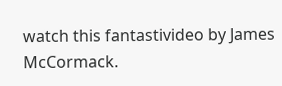watch this fantastivideo by James McCormack.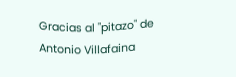Gracias al "pitazo" de Antonio Villafaina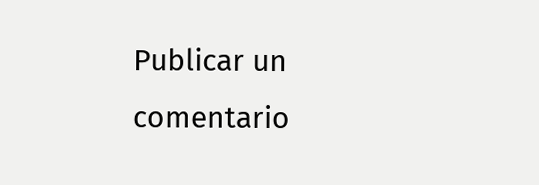Publicar un comentario